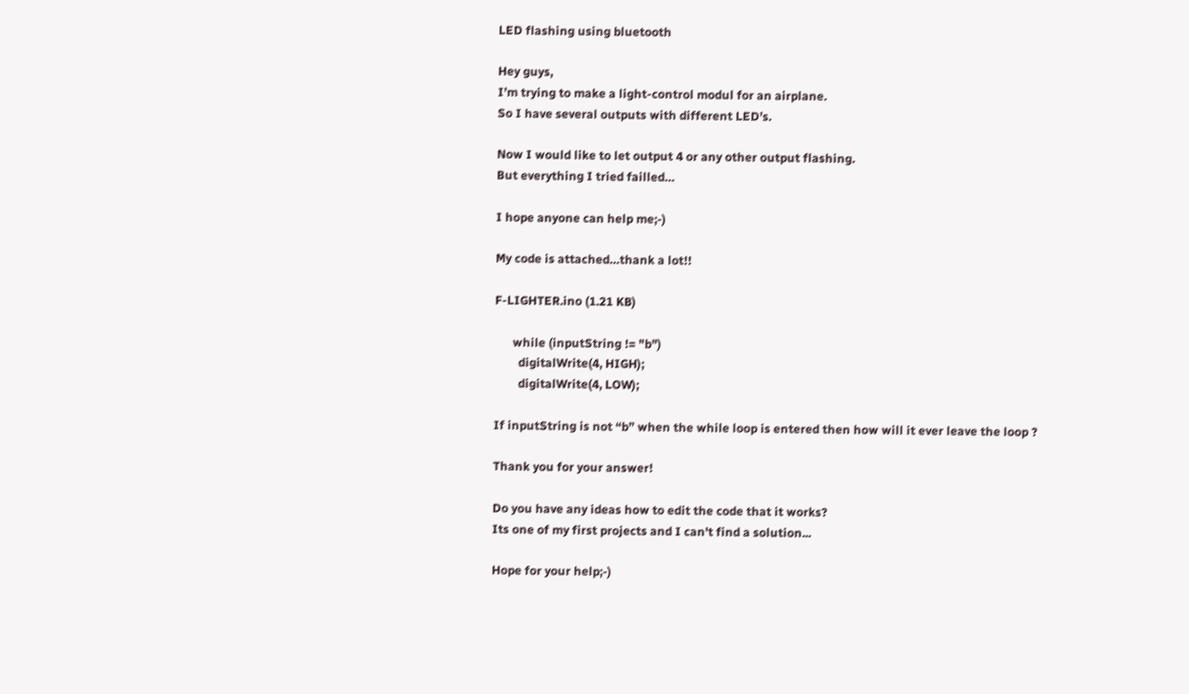LED flashing using bluetooth

Hey guys,
I’m trying to make a light-control modul for an airplane.
So I have several outputs with different LED’s.

Now I would like to let output 4 or any other output flashing.
But everything I tried failled…

I hope anyone can help me;-)

My code is attached…thank a lot!!

F-LIGHTER.ino (1.21 KB)

      while (inputString != "b")
        digitalWrite(4, HIGH);
        digitalWrite(4, LOW);

If inputString is not “b” when the while loop is entered then how will it ever leave the loop ?

Thank you for your answer!

Do you have any ideas how to edit the code that it works?
Its one of my first projects and I can't find a solution...

Hope for your help;-)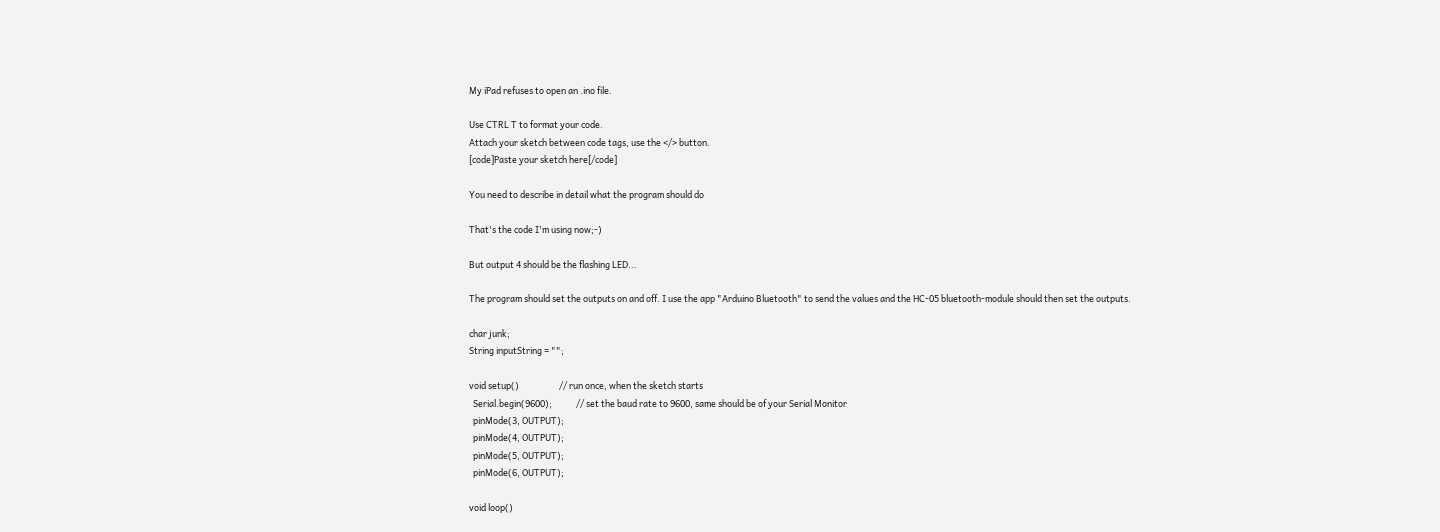My iPad refuses to open an .ino file.

Use CTRL T to format your code.
Attach your sketch between code tags, use the </> button.
[code]Paste your sketch here[/code]

You need to describe in detail what the program should do

That's the code I'm using now;-)

But output 4 should be the flashing LED...

The program should set the outputs on and off. I use the app "Arduino Bluetooth" to send the values and the HC-05 bluetooth-module should then set the outputs.

char junk;
String inputString = "";

void setup()                    // run once, when the sketch starts
  Serial.begin(9600);            // set the baud rate to 9600, same should be of your Serial Monitor
  pinMode(3, OUTPUT);
  pinMode(4, OUTPUT);
  pinMode(5, OUTPUT);
  pinMode(6, OUTPUT);

void loop()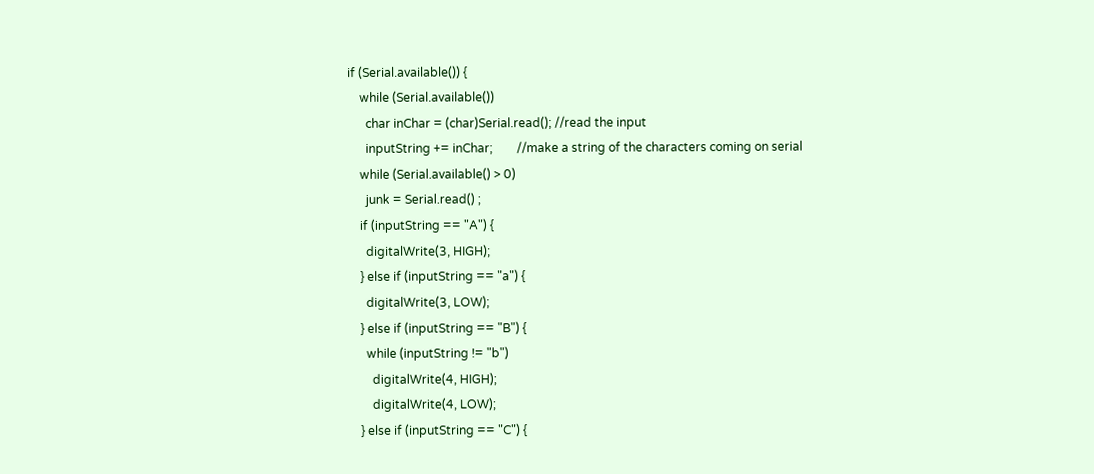if (Serial.available()) {
    while (Serial.available())
      char inChar = (char)Serial.read(); //read the input
      inputString += inChar;        //make a string of the characters coming on serial
    while (Serial.available() > 0)
      junk = Serial.read() ;
    if (inputString == "A") {
      digitalWrite(3, HIGH);
    } else if (inputString == "a") {
      digitalWrite(3, LOW);
    } else if (inputString == "B") {
      while (inputString != "b")
        digitalWrite(4, HIGH);
        digitalWrite(4, LOW);
    } else if (inputString == "C") {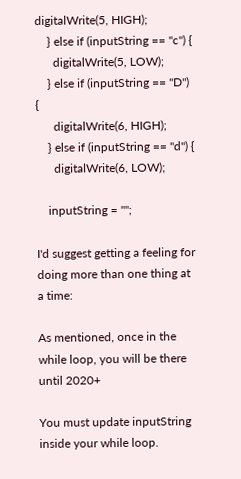digitalWrite(5, HIGH);
    } else if (inputString == "c") {
      digitalWrite(5, LOW);
    } else if (inputString == "D") {
      digitalWrite(6, HIGH);
    } else if (inputString == "d") {
      digitalWrite(6, LOW);

    inputString = "";

I'd suggest getting a feeling for doing more than one thing at a time:

As mentioned, once in the while loop, you will be there until 2020+

You must update inputString inside your while loop.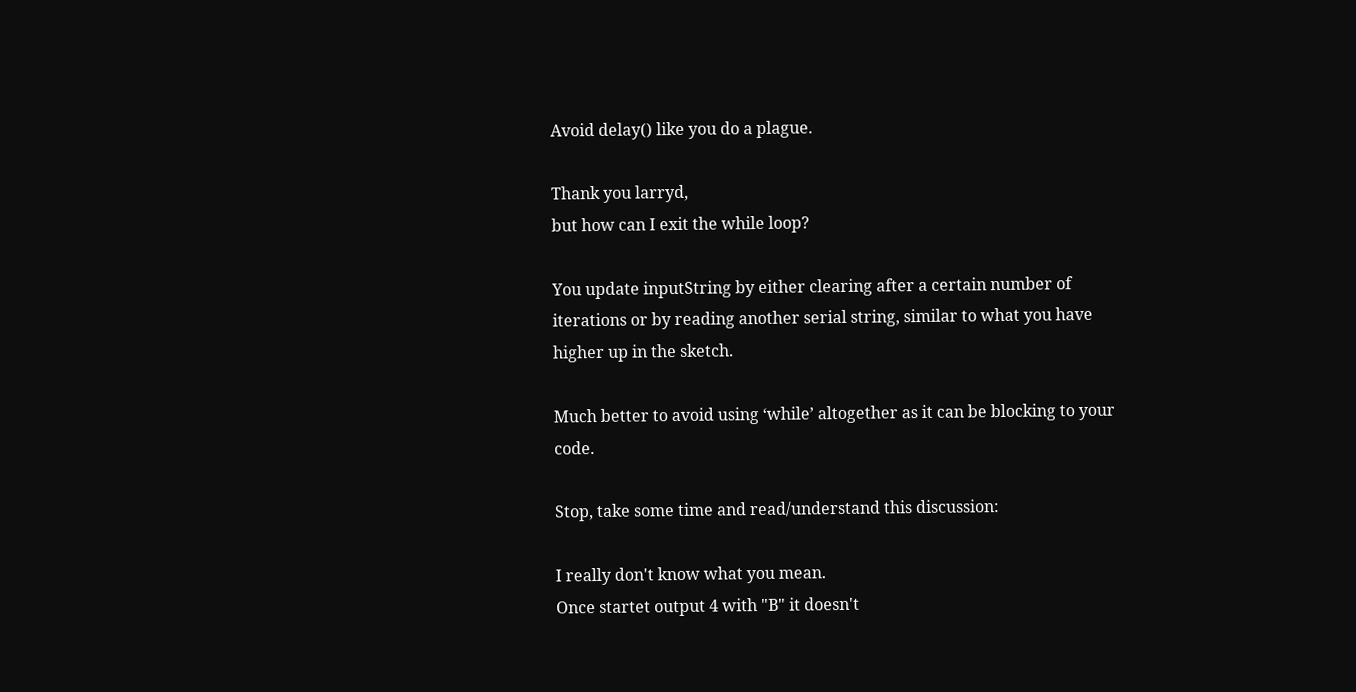Avoid delay() like you do a plague.

Thank you larryd,
but how can I exit the while loop?

You update inputString by either clearing after a certain number of iterations or by reading another serial string, similar to what you have higher up in the sketch.

Much better to avoid using ‘while’ altogether as it can be blocking to your code.

Stop, take some time and read/understand this discussion:

I really don't know what you mean.
Once startet output 4 with "B" it doesn't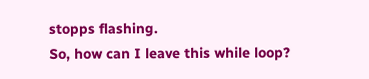stopps flashing.
So, how can I leave this while loop?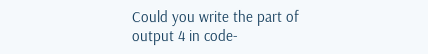Could you write the part of output 4 in code-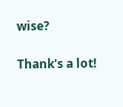wise?

Thank's a lot!